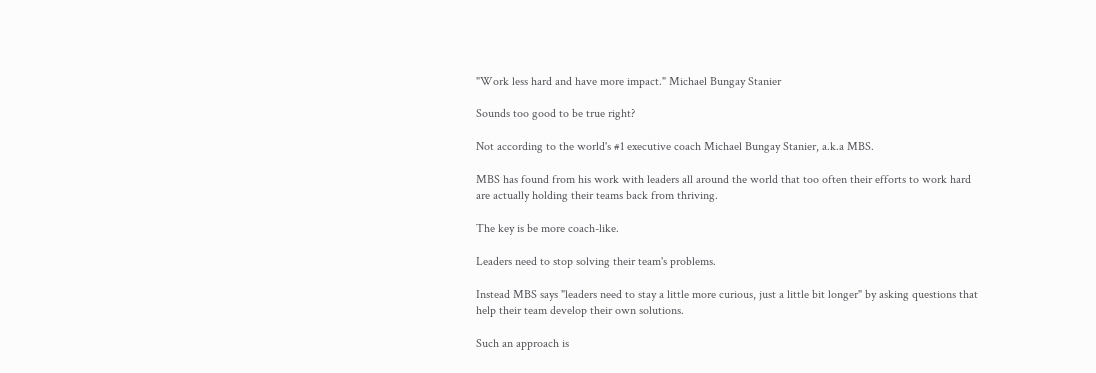"Work less hard and have more impact." Michael Bungay Stanier

Sounds too good to be true right?

Not according to the world's #1 executive coach Michael Bungay Stanier, a.k.a MBS.

MBS has found from his work with leaders all around the world that too often their efforts to work hard are actually holding their teams back from thriving.

The key is be more coach-like.

Leaders need to stop solving their team's problems.

Instead MBS says "leaders need to stay a little more curious, just a little bit longer" by asking questions that help their team develop their own solutions.

Such an approach is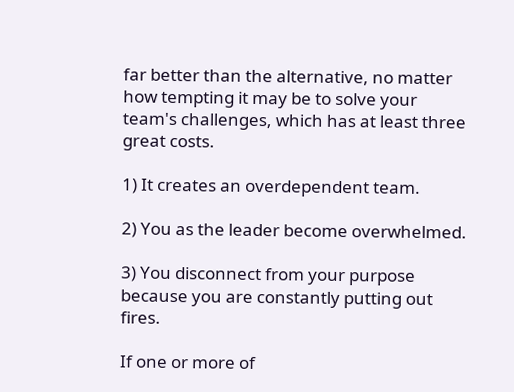far better than the alternative, no matter how tempting it may be to solve your team's challenges, which has at least three great costs.

1) It creates an overdependent team.

2) You as the leader become overwhelmed.

3) You disconnect from your purpose because you are constantly putting out fires.

If one or more of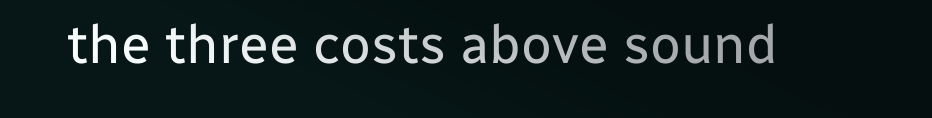the three costs above sound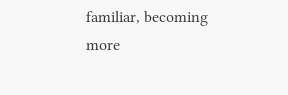familiar, becoming more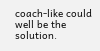coach-like could well be the solution.